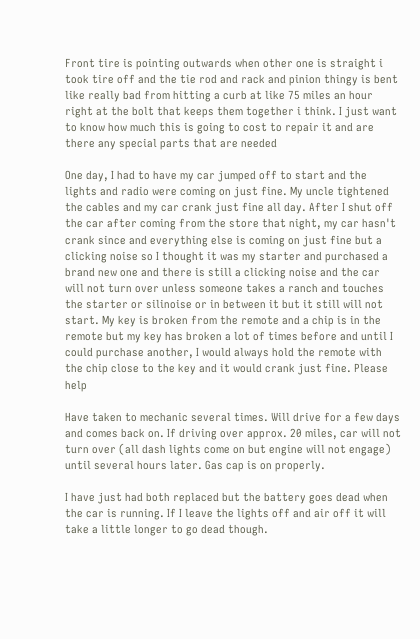Front tire is pointing outwards when other one is straight i took tire off and the tie rod and rack and pinion thingy is bent like really bad from hitting a curb at like 75 miles an hour right at the bolt that keeps them together i think. I just want to know how much this is going to cost to repair it and are there any special parts that are needed

One day, I had to have my car jumped off to start and the lights and radio were coming on just fine. My uncle tightened the cables and my car crank just fine all day. After I shut off the car after coming from the store that night, my car hasn't crank since and everything else is coming on just fine but a clicking noise so I thought it was my starter and purchased a brand new one and there is still a clicking noise and the car will not turn over unless someone takes a ranch and touches the starter or silinoise or in between it but it still will not start. My key is broken from the remote and a chip is in the remote but my key has broken a lot of times before and until I could purchase another, I would always hold the remote with the chip close to the key and it would crank just fine. Please help

Have taken to mechanic several times. Will drive for a few days and comes back on. If driving over approx. 20 miles, car will not turn over (all dash lights come on but engine will not engage) until several hours later. Gas cap is on properly.

I have just had both replaced but the battery goes dead when the car is running. If I leave the lights off and air off it will take a little longer to go dead though.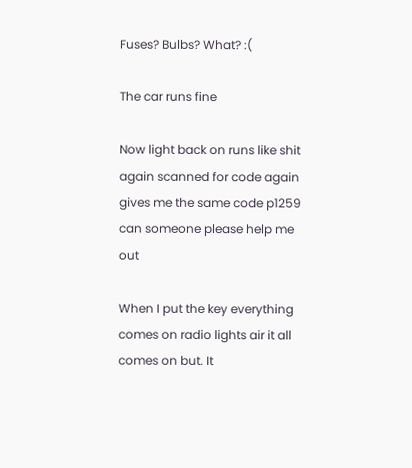Fuses? Bulbs? What? :(

The car runs fine

Now light back on runs like shit again scanned for code again gives me the same code p1259 can someone please help me out

When I put the key everything comes on radio lights air it all comes on but. It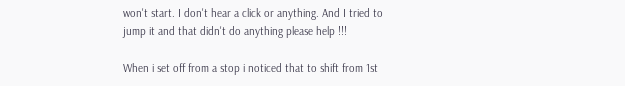won't start. I don't hear a click or anything. And I tried to jump it and that didn't do anything please help !!!

When i set off from a stop i noticed that to shift from 1st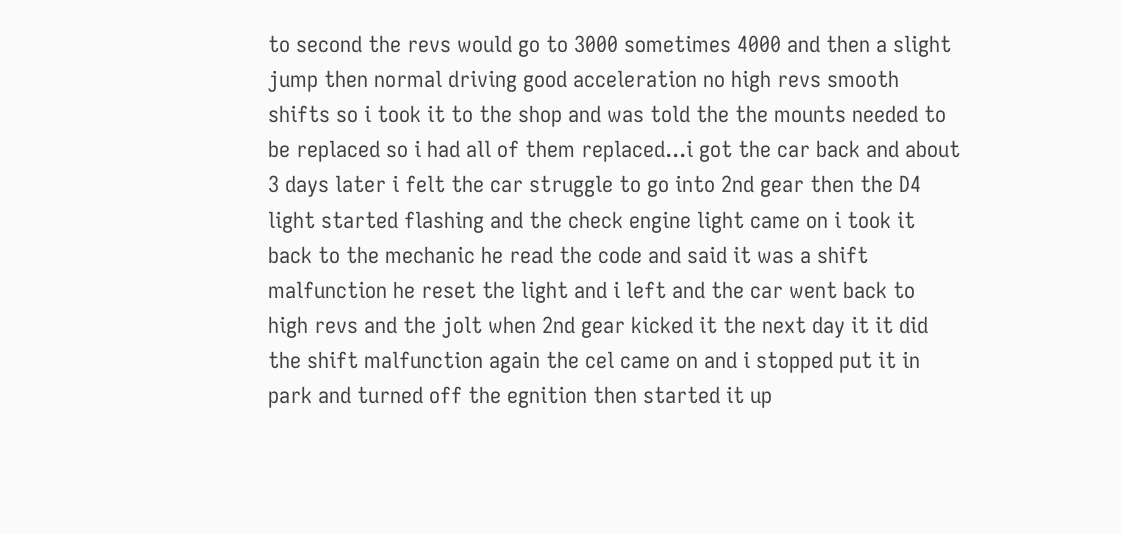to second the revs would go to 3000 sometimes 4000 and then a slight jump then normal driving good acceleration no high revs smooth shifts so i took it to the shop and was told the the mounts needed to be replaced so i had all of them replaced...i got the car back and about 3 days later i felt the car struggle to go into 2nd gear then the D4 light started flashing and the check engine light came on i took it back to the mechanic he read the code and said it was a shift malfunction he reset the light and i left and the car went back to high revs and the jolt when 2nd gear kicked it the next day it it did the shift malfunction again the cel came on and i stopped put it in park and turned off the egnition then started it up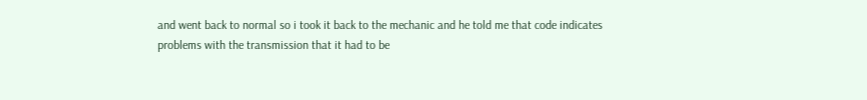and went back to normal so i took it back to the mechanic and he told me that code indicates problems with the transmission that it had to be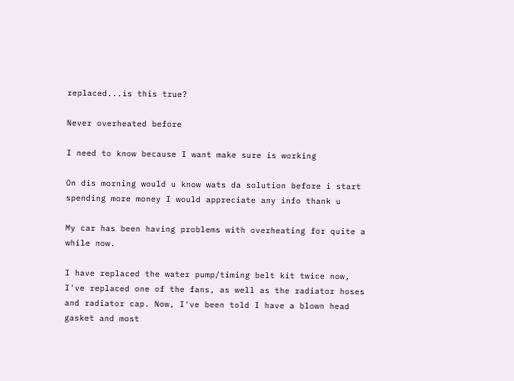replaced...is this true?

Never overheated before

I need to know because I want make sure is working

On dis morning would u know wats da solution before i start spending more money I would appreciate any info thank u

My car has been having problems with overheating for quite a while now.

I have replaced the water pump/timing belt kit twice now, I've replaced one of the fans, as well as the radiator hoses and radiator cap. Now, I've been told I have a blown head gasket and most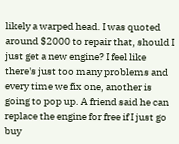likely a warped head. I was quoted around $2000 to repair that, should I just get a new engine? I feel like there's just too many problems and every time we fix one, another is going to pop up. A friend said he can replace the engine for free if I just go buy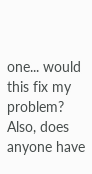one... would this fix my problem? Also, does anyone have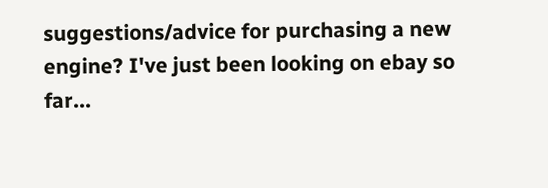suggestions/advice for purchasing a new engine? I've just been looking on ebay so far...